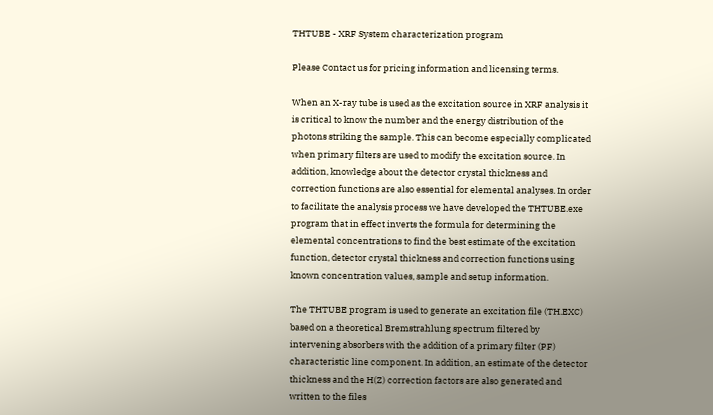THTUBE - XRF System characterization program

Please Contact us for pricing information and licensing terms.

When an X-ray tube is used as the excitation source in XRF analysis it is critical to know the number and the energy distribution of the photons striking the sample. This can become especially complicated when primary filters are used to modify the excitation source. In addition, knowledge about the detector crystal thickness and correction functions are also essential for elemental analyses. In order to facilitate the analysis process we have developed the THTUBE.exe program that in effect inverts the formula for determining the elemental concentrations to find the best estimate of the excitation function, detector crystal thickness and correction functions using known concentration values, sample and setup information.

The THTUBE program is used to generate an excitation file (TH.EXC) based on a theoretical Bremstrahlung spectrum filtered by intervening absorbers with the addition of a primary filter (PF) characteristic line component. In addition, an estimate of the detector thickness and the H(Z) correction factors are also generated and written to the files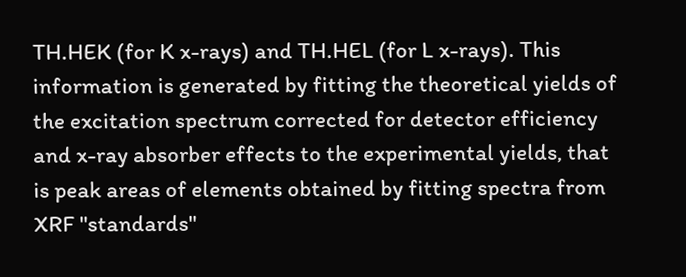TH.HEK (for K x-rays) and TH.HEL (for L x-rays). This information is generated by fitting the theoretical yields of the excitation spectrum corrected for detector efficiency and x-ray absorber effects to the experimental yields, that is peak areas of elements obtained by fitting spectra from XRF "standards"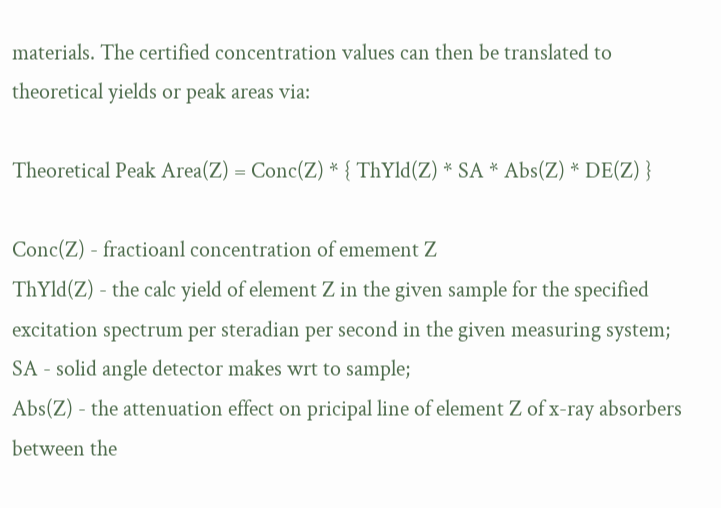materials. The certified concentration values can then be translated to theoretical yields or peak areas via:

Theoretical Peak Area(Z) = Conc(Z) * { ThYld(Z) * SA * Abs(Z) * DE(Z) }

Conc(Z) - fractioanl concentration of emement Z
ThYld(Z) - the calc yield of element Z in the given sample for the specified excitation spectrum per steradian per second in the given measuring system;
SA - solid angle detector makes wrt to sample;
Abs(Z) - the attenuation effect on pricipal line of element Z of x-ray absorbers between the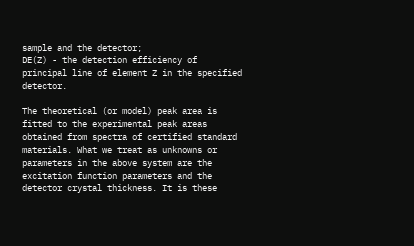sample and the detector;
DE(Z) - the detection efficiency of principal line of element Z in the specified detector.

The theoretical (or model) peak area is fitted to the experimental peak areas obtained from spectra of certified standard materials. What we treat as unknowns or parameters in the above system are the excitation function parameters and the detector crystal thickness. It is these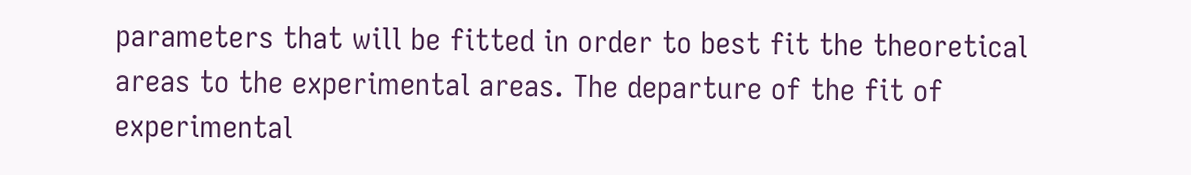parameters that will be fitted in order to best fit the theoretical areas to the experimental areas. The departure of the fit of experimental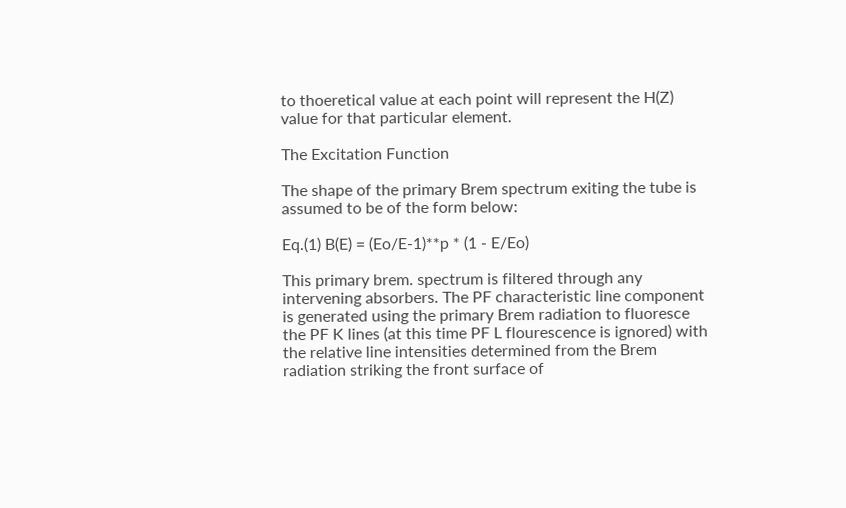to thoeretical value at each point will represent the H(Z) value for that particular element.

The Excitation Function

The shape of the primary Brem spectrum exiting the tube is assumed to be of the form below:

Eq.(1) B(E) = (Eo/E-1)**p * (1 - E/Eo)

This primary brem. spectrum is filtered through any intervening absorbers. The PF characteristic line component is generated using the primary Brem radiation to fluoresce the PF K lines (at this time PF L flourescence is ignored) with the relative line intensities determined from the Brem radiation striking the front surface of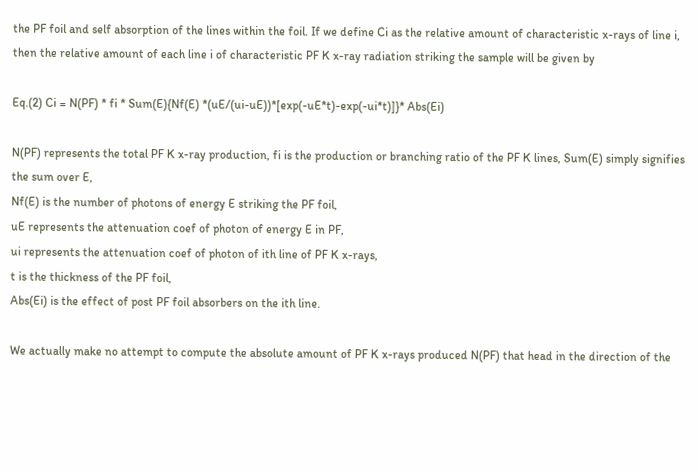the PF foil and self absorption of the lines within the foil. If we define Ci as the relative amount of characteristic x-rays of line i, then the relative amount of each line i of characteristic PF K x-ray radiation striking the sample will be given by

Eq.(2) Ci = N(PF) * fi * Sum(E){Nf(E) *(uE/(ui-uE))*[exp(-uE*t)-exp(-ui*t)]}* Abs(Ei)

N(PF) represents the total PF K x-ray production, fi is the production or branching ratio of the PF K lines, Sum(E) simply signifies the sum over E,
Nf(E) is the number of photons of energy E striking the PF foil,
uE represents the attenuation coef of photon of energy E in PF,
ui represents the attenuation coef of photon of ith line of PF K x-rays,
t is the thickness of the PF foil,
Abs(Ei) is the effect of post PF foil absorbers on the ith line.

We actually make no attempt to compute the absolute amount of PF K x-rays produced N(PF) that head in the direction of the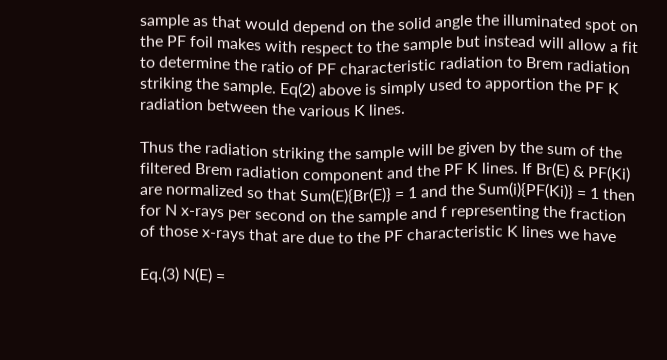sample as that would depend on the solid angle the illuminated spot on the PF foil makes with respect to the sample but instead will allow a fit to determine the ratio of PF characteristic radiation to Brem radiation striking the sample. Eq(2) above is simply used to apportion the PF K radiation between the various K lines.

Thus the radiation striking the sample will be given by the sum of the filtered Brem radiation component and the PF K lines. If Br(E) & PF(Ki) are normalized so that Sum(E){Br(E)} = 1 and the Sum(i){PF(Ki)} = 1 then for N x-rays per second on the sample and f representing the fraction of those x-rays that are due to the PF characteristic K lines we have

Eq.(3) N(E) =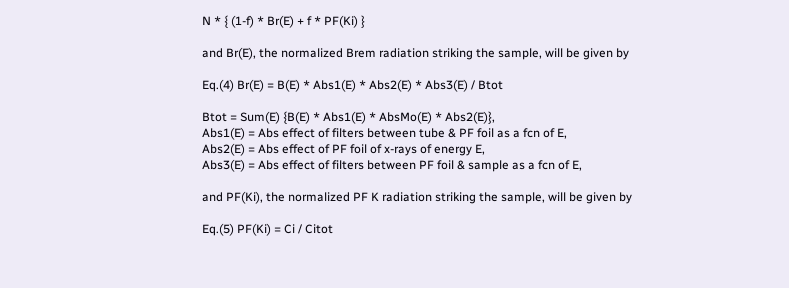N * { (1-f) * Br(E) + f * PF(Ki) }

and Br(E), the normalized Brem radiation striking the sample, will be given by

Eq.(4) Br(E) = B(E) * Abs1(E) * Abs2(E) * Abs3(E) / Btot

Btot = Sum(E) {B(E) * Abs1(E) * AbsMo(E) * Abs2(E)},
Abs1(E) = Abs effect of filters between tube & PF foil as a fcn of E,
Abs2(E) = Abs effect of PF foil of x-rays of energy E,
Abs3(E) = Abs effect of filters between PF foil & sample as a fcn of E,

and PF(Ki), the normalized PF K radiation striking the sample, will be given by

Eq.(5) PF(Ki) = Ci / Citot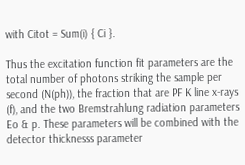with Citot = Sum(i) { Ci }.

Thus the excitation function fit parameters are the total number of photons striking the sample per second (N(ph)), the fraction that are PF K line x-rays (f), and the two Bremstrahlung radiation parameters Eo & p. These parameters will be combined with the detector thicknesss parameter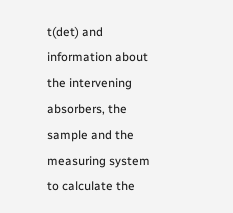t(det) and information about the intervening absorbers, the sample and the measuring system to calculate the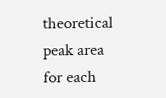theoretical peak area for each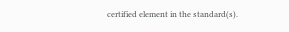certified element in the standard(s).